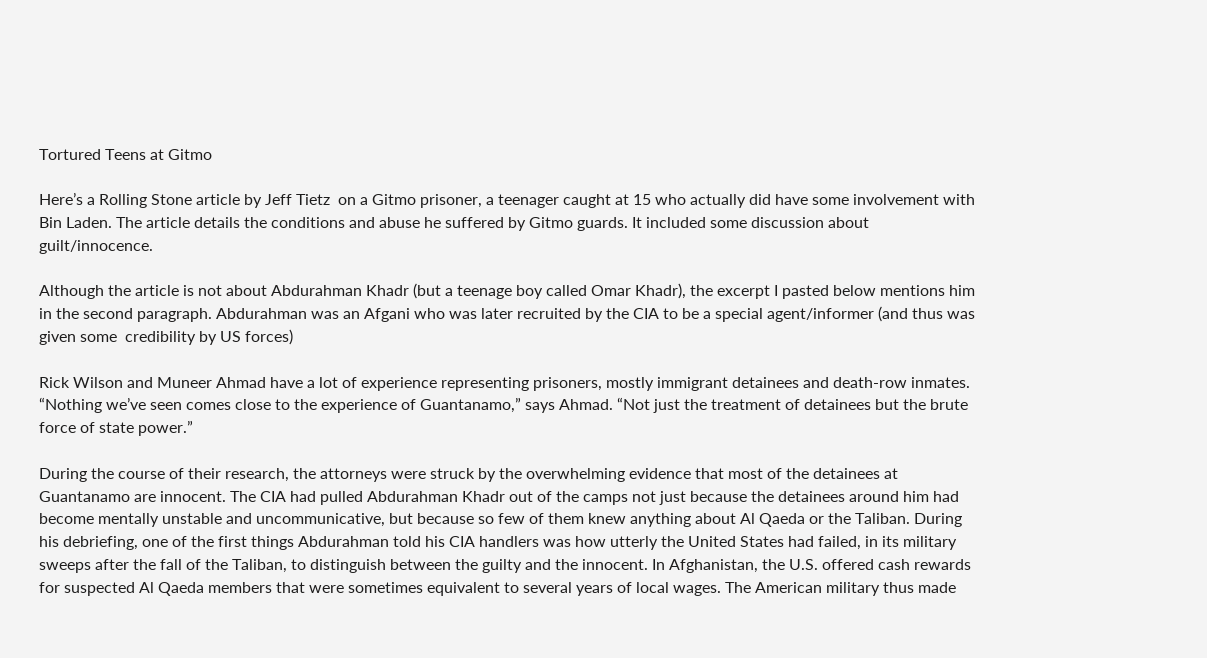Tortured Teens at Gitmo

Here’s a Rolling Stone article by Jeff Tietz  on a Gitmo prisoner, a teenager caught at 15 who actually did have some involvement with Bin Laden. The article details the conditions and abuse he suffered by Gitmo guards. It included some discussion about guilt/innocence.

Although the article is not about Abdurahman Khadr (but a teenage boy called Omar Khadr), the excerpt I pasted below mentions him  in the second paragraph. Abdurahman was an Afgani who was later recruited by the CIA to be a special agent/informer (and thus was given some  credibility by US forces)

Rick Wilson and Muneer Ahmad have a lot of experience representing prisoners, mostly immigrant detainees and death-row inmates. “Nothing we’ve seen comes close to the experience of Guantanamo,” says Ahmad. “Not just the treatment of detainees but the brute force of state power.”

During the course of their research, the attorneys were struck by the overwhelming evidence that most of the detainees at Guantanamo are innocent. The CIA had pulled Abdurahman Khadr out of the camps not just because the detainees around him had become mentally unstable and uncommunicative, but because so few of them knew anything about Al Qaeda or the Taliban. During his debriefing, one of the first things Abdurahman told his CIA handlers was how utterly the United States had failed, in its military sweeps after the fall of the Taliban, to distinguish between the guilty and the innocent. In Afghanistan, the U.S. offered cash rewards for suspected Al Qaeda members that were sometimes equivalent to several years of local wages. The American military thus made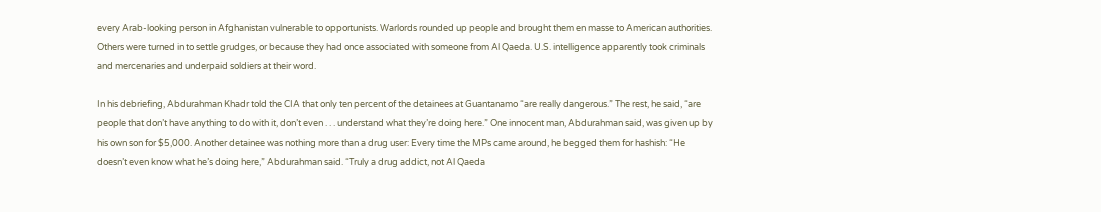every Arab-looking person in Afghanistan vulnerable to opportunists. Warlords rounded up people and brought them en masse to American authorities. Others were turned in to settle grudges, or because they had once associated with someone from Al Qaeda. U.S. intelligence apparently took criminals and mercenaries and underpaid soldiers at their word.

In his debriefing, Abdurahman Khadr told the CIA that only ten percent of the detainees at Guantanamo “are really dangerous.” The rest, he said, “are people that don’t have anything to do with it, don’t even . . . understand what they’re doing here.” One innocent man, Abdurahman said, was given up by his own son for $5,000. Another detainee was nothing more than a drug user: Every time the MPs came around, he begged them for hashish: “He doesn’t even know what he’s doing here,” Abdurahman said. “Truly a drug addict, not Al Qaeda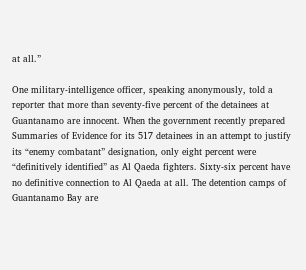at all.”

One military-intelligence officer, speaking anonymously, told a reporter that more than seventy-five percent of the detainees at Guantanamo are innocent. When the government recently prepared Summaries of Evidence for its 517 detainees in an attempt to justify its “enemy combatant” designation, only eight percent were “definitively identified” as Al Qaeda fighters. Sixty-six percent have no definitive connection to Al Qaeda at all. The detention camps of Guantanamo Bay are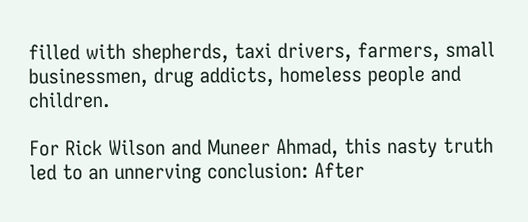filled with shepherds, taxi drivers, farmers, small businessmen, drug addicts, homeless people and children.

For Rick Wilson and Muneer Ahmad, this nasty truth led to an unnerving conclusion: After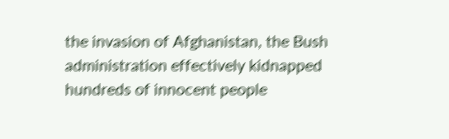the invasion of Afghanistan, the Bush administration effectively kidnapped hundreds of innocent people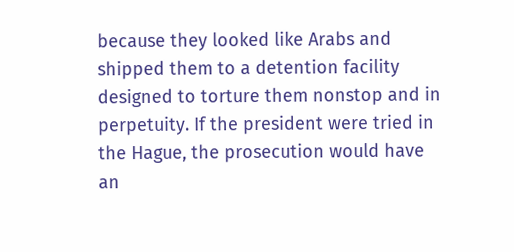because they looked like Arabs and shipped them to a detention facility designed to torture them nonstop and in perpetuity. If the president were tried in the Hague, the prosecution would have an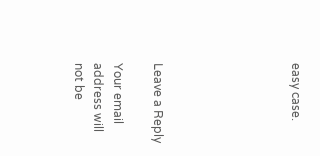easy case.






Leave a Reply

Your email address will not be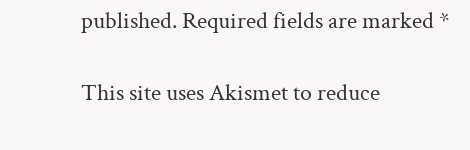published. Required fields are marked *

This site uses Akismet to reduce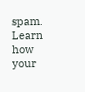spam. Learn how your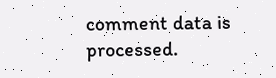comment data is processed.